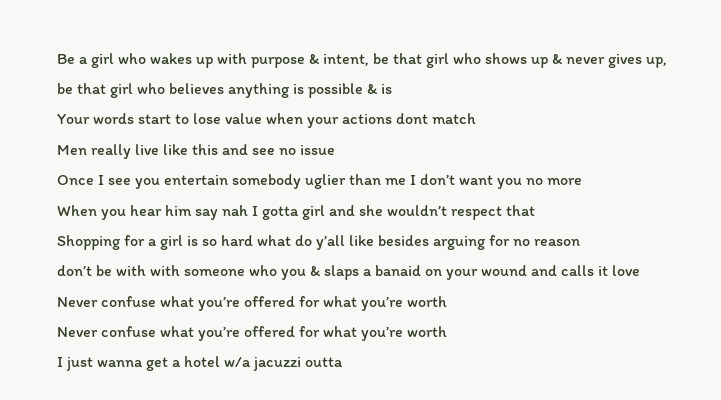Be a girl who wakes up with purpose & intent, be that girl who shows up & never gives up, be that girl who believes anything is possible & is
Your words start to lose value when your actions dont match
Men really live like this and see no issue
Once I see you entertain somebody uglier than me I don’t want you no more
When you hear him say nah I gotta girl and she wouldn’t respect that
Shopping for a girl is so hard what do y’all like besides arguing for no reason
don’t be with with someone who you & slaps a banaid on your wound and calls it love
Never confuse what you’re offered for what you’re worth
Never confuse what you’re offered for what you’re worth
I just wanna get a hotel w/a jacuzzi outta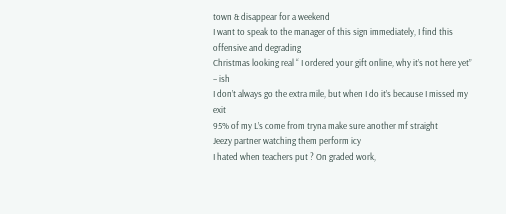town & disappear for a weekend
I want to speak to the manager of this sign immediately, I find this offensive and degrading
Christmas looking real “ I ordered your gift online, why it’s not here yet” – ish
I don’t always go the extra mile, but when I do it’s because I missed my exit
95% of my L’s come from tryna make sure another mf straight
Jeezy partner watching them perform icy
I hated when teachers put ? On graded work,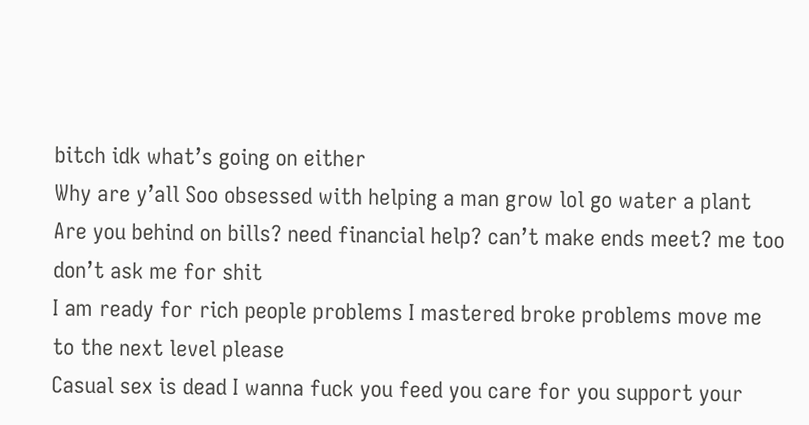bitch idk what’s going on either
Why are y’all Soo obsessed with helping a man grow lol go water a plant
Are you behind on bills? need financial help? can’t make ends meet? me too don’t ask me for shit
I am ready for rich people problems I mastered broke problems move me to the next level please
Casual sex is dead I wanna fuck you feed you care for you support your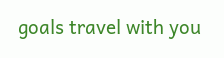goals travel with you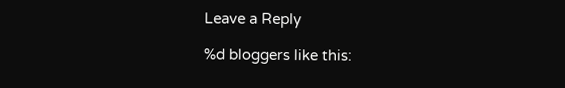Leave a Reply

%d bloggers like this: